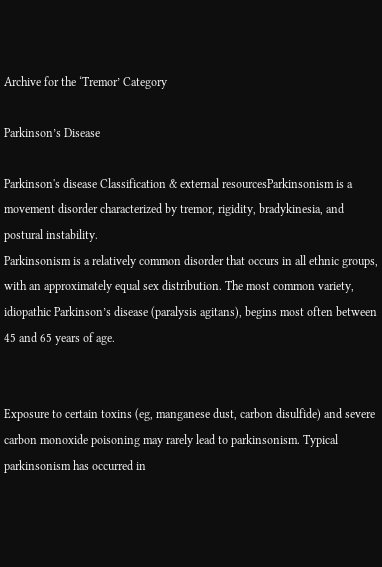Archive for the ‘Tremor’ Category

Parkinson’s Disease

Parkinson's disease Classification & external resourcesParkinsonism is a movement disorder characterized by tremor, rigidity, bradykinesia, and postural instability.
Parkinsonism is a relatively common disorder that occurs in all ethnic groups, with an approximately equal sex distribution. The most common variety, idiopathic Parkinson’s disease (paralysis agitans), begins most often between 45 and 65 years of age.


Exposure to certain toxins (eg, manganese dust, carbon disulfide) and severe carbon monoxide poisoning may rarely lead to parkinsonism. Typical parkinsonism has occurred in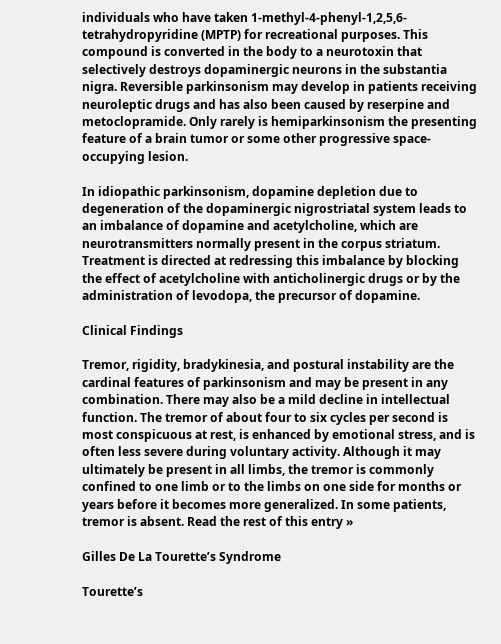individuals who have taken 1-methyl-4-phenyl-1,2,5,6-tetrahydropyridine (MPTP) for recreational purposes. This compound is converted in the body to a neurotoxin that selectively destroys dopaminergic neurons in the substantia nigra. Reversible parkinsonism may develop in patients receiving neuroleptic drugs and has also been caused by reserpine and metoclopramide. Only rarely is hemiparkinsonism the presenting feature of a brain tumor or some other progressive space-occupying lesion.

In idiopathic parkinsonism, dopamine depletion due to degeneration of the dopaminergic nigrostriatal system leads to an imbalance of dopamine and acetylcholine, which are neurotransmitters normally present in the corpus striatum. Treatment is directed at redressing this imbalance by blocking the effect of acetylcholine with anticholinergic drugs or by the administration of levodopa, the precursor of dopamine.

Clinical Findings

Tremor, rigidity, bradykinesia, and postural instability are the cardinal features of parkinsonism and may be present in any combination. There may also be a mild decline in intellectual function. The tremor of about four to six cycles per second is most conspicuous at rest, is enhanced by emotional stress, and is often less severe during voluntary activity. Although it may ultimately be present in all limbs, the tremor is commonly confined to one limb or to the limbs on one side for months or years before it becomes more generalized. In some patients, tremor is absent. Read the rest of this entry »

Gilles De La Tourette’s Syndrome

Tourette’s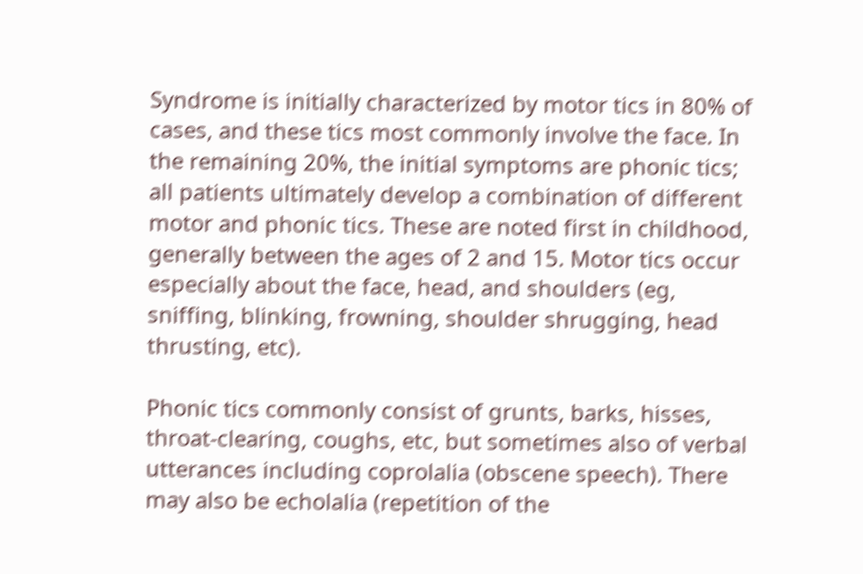Syndrome is initially characterized by motor tics in 80% of cases, and these tics most commonly involve the face. In the remaining 20%, the initial symptoms are phonic tics; all patients ultimately develop a combination of different motor and phonic tics. These are noted first in childhood, generally between the ages of 2 and 15. Motor tics occur especially about the face, head, and shoulders (eg, sniffing, blinking, frowning, shoulder shrugging, head thrusting, etc).

Phonic tics commonly consist of grunts, barks, hisses, throat-clearing, coughs, etc, but sometimes also of verbal utterances including coprolalia (obscene speech). There may also be echolalia (repetition of the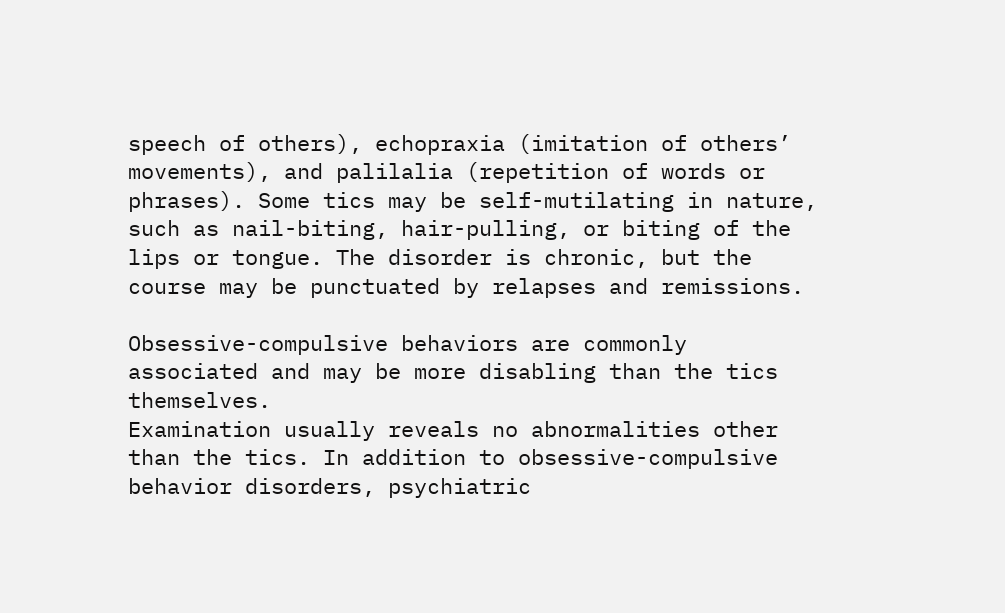speech of others), echopraxia (imitation of others’ movements), and palilalia (repetition of words or phrases). Some tics may be self-mutilating in nature, such as nail-biting, hair-pulling, or biting of the lips or tongue. The disorder is chronic, but the course may be punctuated by relapses and remissions.

Obsessive-compulsive behaviors are commonly associated and may be more disabling than the tics themselves.
Examination usually reveals no abnormalities other than the tics. In addition to obsessive-compulsive behavior disorders, psychiatric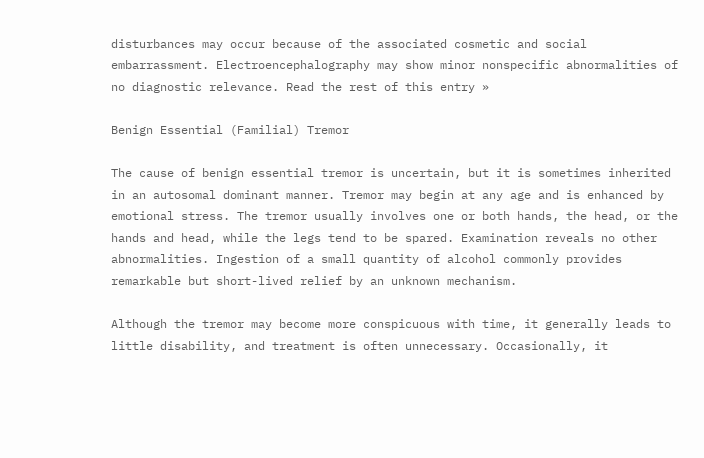disturbances may occur because of the associated cosmetic and social embarrassment. Electroencephalography may show minor nonspecific abnormalities of no diagnostic relevance. Read the rest of this entry »

Benign Essential (Familial) Tremor

The cause of benign essential tremor is uncertain, but it is sometimes inherited in an autosomal dominant manner. Tremor may begin at any age and is enhanced by emotional stress. The tremor usually involves one or both hands, the head, or the hands and head, while the legs tend to be spared. Examination reveals no other abnormalities. Ingestion of a small quantity of alcohol commonly provides remarkable but short-lived relief by an unknown mechanism.

Although the tremor may become more conspicuous with time, it generally leads to little disability, and treatment is often unnecessary. Occasionally, it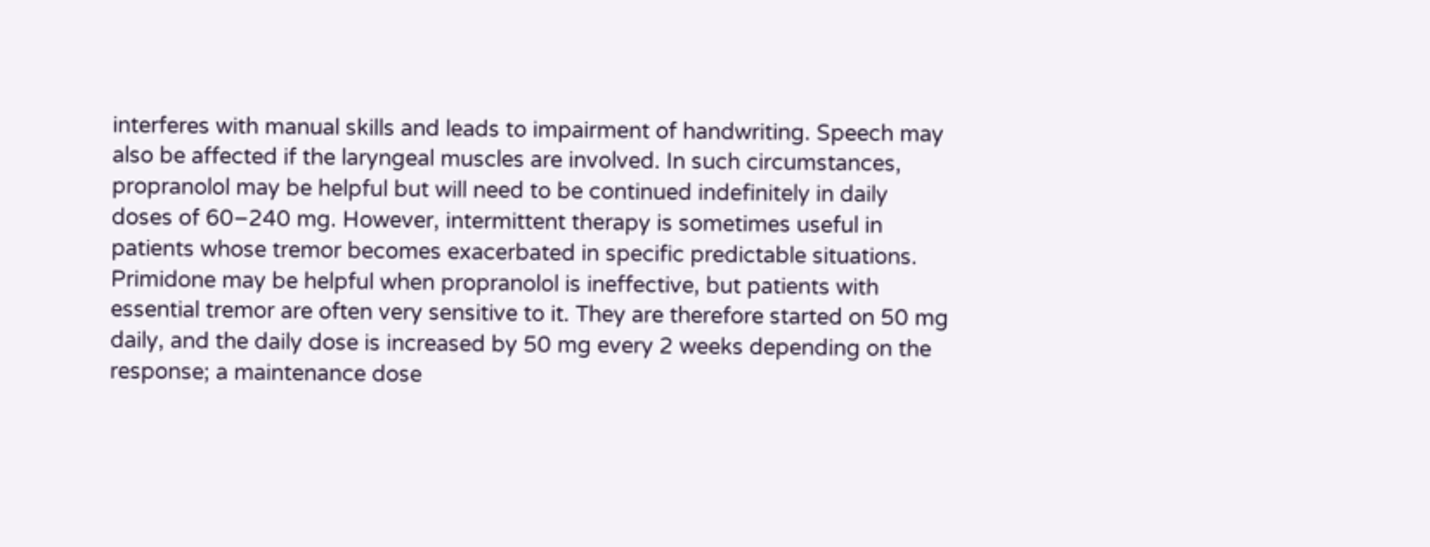interferes with manual skills and leads to impairment of handwriting. Speech may also be affected if the laryngeal muscles are involved. In such circumstances, propranolol may be helpful but will need to be continued indefinitely in daily doses of 60–240 mg. However, intermittent therapy is sometimes useful in patients whose tremor becomes exacerbated in specific predictable situations. Primidone may be helpful when propranolol is ineffective, but patients with essential tremor are often very sensitive to it. They are therefore started on 50 mg daily, and the daily dose is increased by 50 mg every 2 weeks depending on the response; a maintenance dose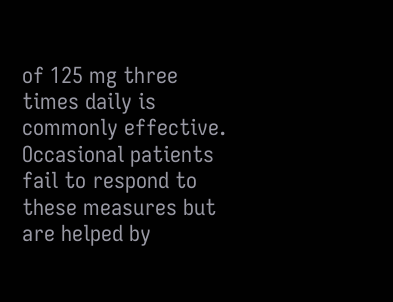of 125 mg three times daily is commonly effective. Occasional patients fail to respond to these measures but are helped by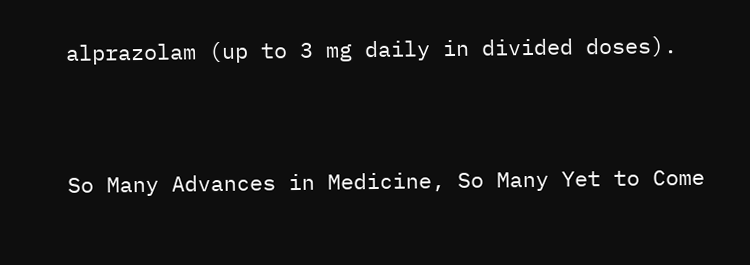alprazolam (up to 3 mg daily in divided doses).


So Many Advances in Medicine, So Many Yet to Come